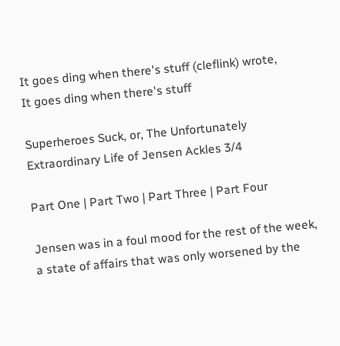It goes ding when there's stuff (cleflink) wrote,
It goes ding when there's stuff

Superheroes Suck, or, The Unfortunately Extraordinary Life of Jensen Ackles 3/4

Part One | Part Two | Part Three | Part Four

Jensen was in a foul mood for the rest of the week, a state of affairs that was only worsened by the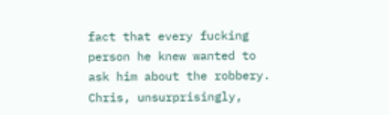fact that every fucking person he knew wanted to ask him about the robbery. Chris, unsurprisingly,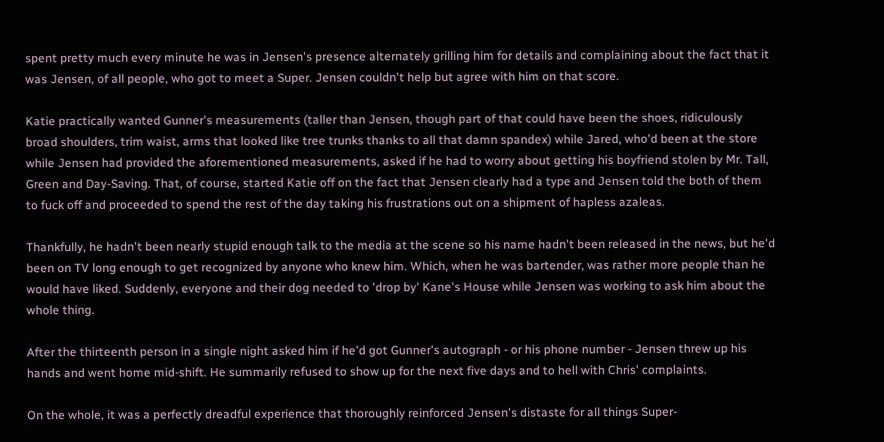spent pretty much every minute he was in Jensen's presence alternately grilling him for details and complaining about the fact that it was Jensen, of all people, who got to meet a Super. Jensen couldn't help but agree with him on that score.

Katie practically wanted Gunner's measurements (taller than Jensen, though part of that could have been the shoes, ridiculously broad shoulders, trim waist, arms that looked like tree trunks thanks to all that damn spandex) while Jared, who'd been at the store while Jensen had provided the aforementioned measurements, asked if he had to worry about getting his boyfriend stolen by Mr. Tall, Green and Day-Saving. That, of course, started Katie off on the fact that Jensen clearly had a type and Jensen told the both of them to fuck off and proceeded to spend the rest of the day taking his frustrations out on a shipment of hapless azaleas.

Thankfully, he hadn't been nearly stupid enough talk to the media at the scene so his name hadn't been released in the news, but he'd been on TV long enough to get recognized by anyone who knew him. Which, when he was bartender, was rather more people than he would have liked. Suddenly, everyone and their dog needed to 'drop by' Kane's House while Jensen was working to ask him about the whole thing.

After the thirteenth person in a single night asked him if he'd got Gunner's autograph - or his phone number - Jensen threw up his hands and went home mid-shift. He summarily refused to show up for the next five days and to hell with Chris' complaints.

On the whole, it was a perfectly dreadful experience that thoroughly reinforced Jensen's distaste for all things Super-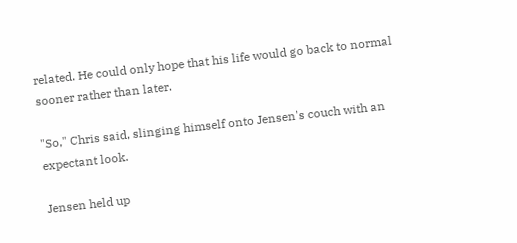related. He could only hope that his life would go back to normal sooner rather than later.

"So," Chris said, slinging himself onto Jensen's couch with an expectant look.

Jensen held up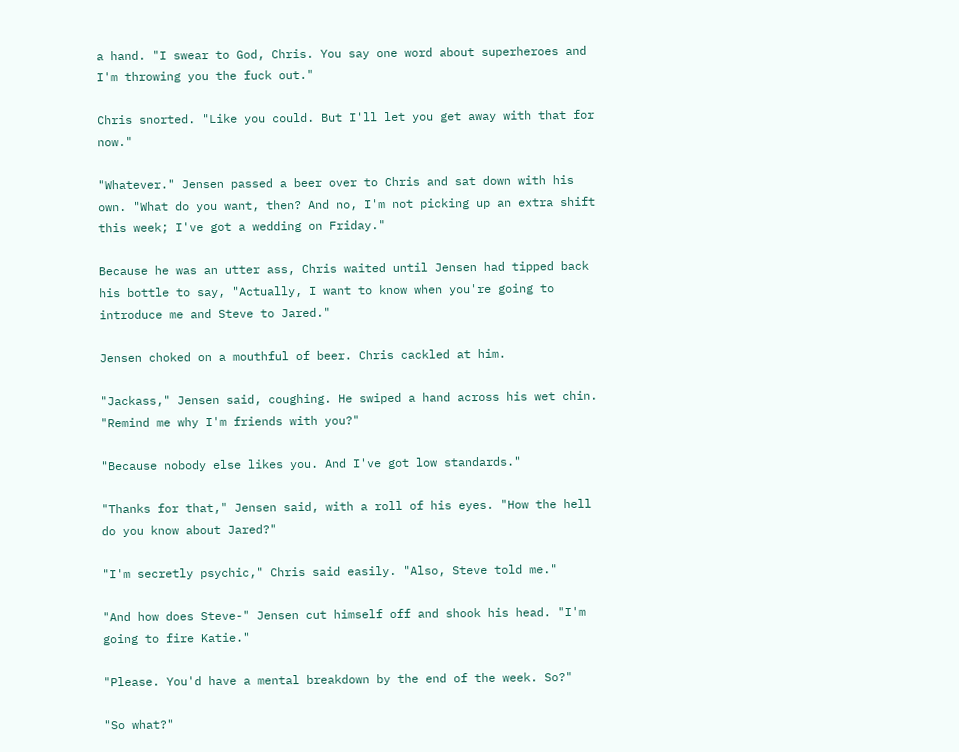a hand. "I swear to God, Chris. You say one word about superheroes and I'm throwing you the fuck out."

Chris snorted. "Like you could. But I'll let you get away with that for now."

"Whatever." Jensen passed a beer over to Chris and sat down with his own. "What do you want, then? And no, I'm not picking up an extra shift this week; I've got a wedding on Friday."

Because he was an utter ass, Chris waited until Jensen had tipped back his bottle to say, "Actually, I want to know when you're going to introduce me and Steve to Jared."

Jensen choked on a mouthful of beer. Chris cackled at him.

"Jackass," Jensen said, coughing. He swiped a hand across his wet chin. "Remind me why I'm friends with you?"

"Because nobody else likes you. And I've got low standards."

"Thanks for that," Jensen said, with a roll of his eyes. "How the hell do you know about Jared?"

"I'm secretly psychic," Chris said easily. "Also, Steve told me."

"And how does Steve-" Jensen cut himself off and shook his head. "I'm going to fire Katie."

"Please. You'd have a mental breakdown by the end of the week. So?"

"So what?"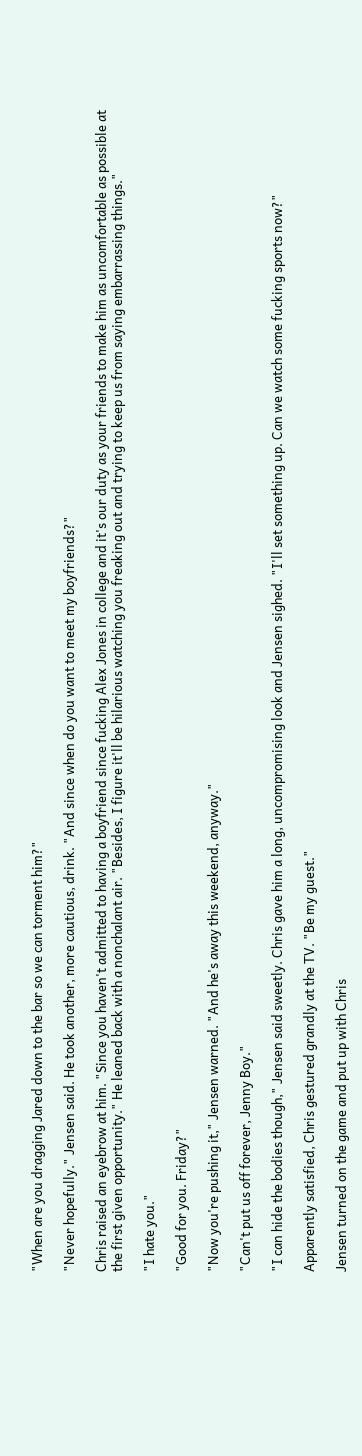"When are you dragging Jared down to the bar so we can torment him?"

"Never hopefully." Jensen said. He took another, more cautious, drink. "And since when do you want to meet my boyfriends?"

Chris raised an eyebrow at him. "Since you haven't admitted to having a boyfriend since fucking Alex Jones in college and it's our duty as your friends to make him as uncomfortable as possible at the first given opportunity." He leaned back with a nonchalant air. "Besides, I figure it'll be hilarious watching you freaking out and trying to keep us from saying embarrassing things."

"I hate you."

"Good for you. Friday?"

"Now you're pushing it," Jensen warned. "And he's away this weekend, anyway."

"Can't put us off forever, Jenny Boy."

"I can hide the bodies though," Jensen said sweetly. Chris gave him a long, uncompromising look and Jensen sighed. "I'll set something up. Can we watch some fucking sports now?"

Apparently satisfied, Chris gestured grandly at the TV. "Be my guest."

Jensen turned on the game and put up with Chris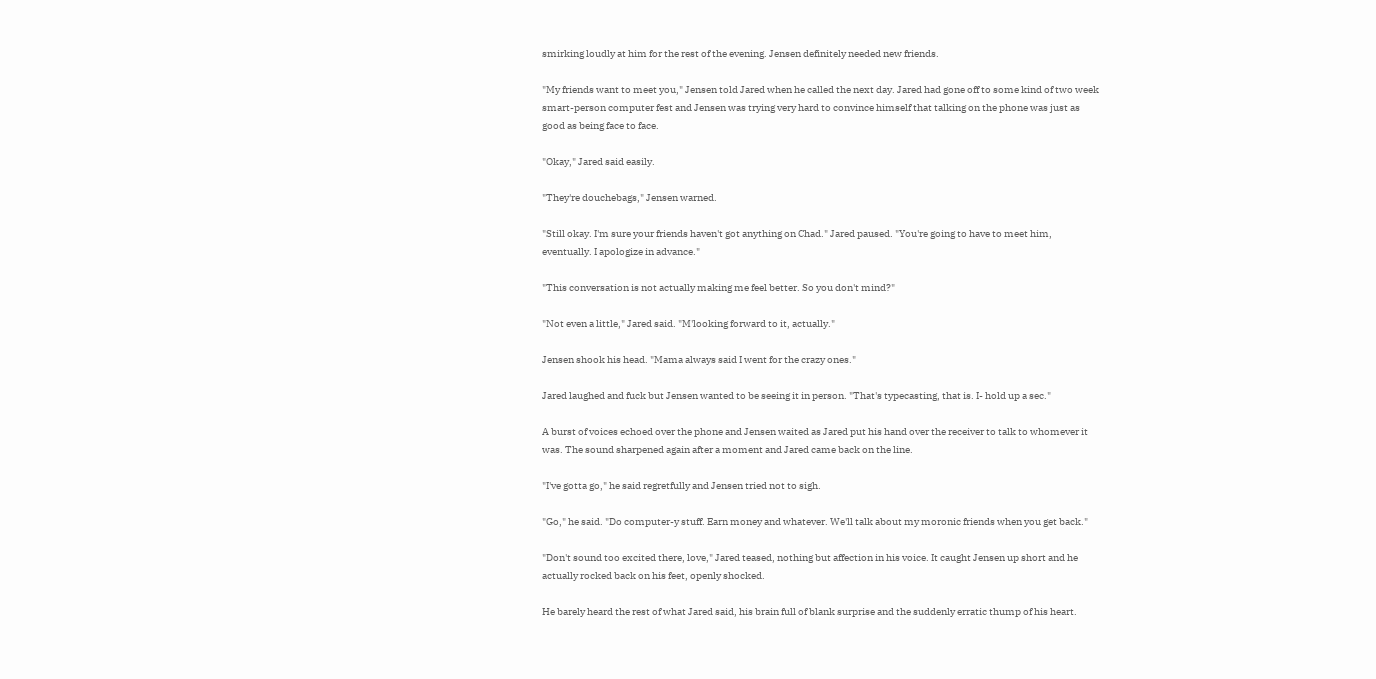smirking loudly at him for the rest of the evening. Jensen definitely needed new friends.

"My friends want to meet you," Jensen told Jared when he called the next day. Jared had gone off to some kind of two week smart-person computer fest and Jensen was trying very hard to convince himself that talking on the phone was just as good as being face to face.

"Okay," Jared said easily.

"They're douchebags," Jensen warned.

"Still okay. I'm sure your friends haven't got anything on Chad." Jared paused. "You're going to have to meet him, eventually. I apologize in advance."

"This conversation is not actually making me feel better. So you don't mind?"

"Not even a little," Jared said. "M'looking forward to it, actually."

Jensen shook his head. "Mama always said I went for the crazy ones."

Jared laughed and fuck but Jensen wanted to be seeing it in person. "That's typecasting, that is. I- hold up a sec."

A burst of voices echoed over the phone and Jensen waited as Jared put his hand over the receiver to talk to whomever it was. The sound sharpened again after a moment and Jared came back on the line.

"I've gotta go," he said regretfully and Jensen tried not to sigh.

"Go," he said. "Do computer-y stuff. Earn money and whatever. We'll talk about my moronic friends when you get back."

"Don't sound too excited there, love," Jared teased, nothing but affection in his voice. It caught Jensen up short and he actually rocked back on his feet, openly shocked.

He barely heard the rest of what Jared said, his brain full of blank surprise and the suddenly erratic thump of his heart.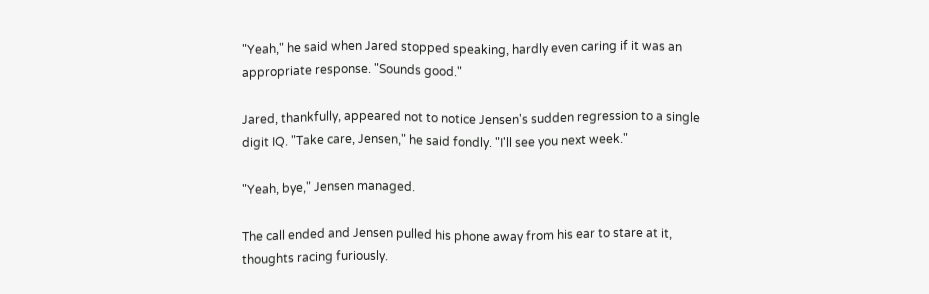"Yeah," he said when Jared stopped speaking, hardly even caring if it was an appropriate response. "Sounds good."

Jared, thankfully, appeared not to notice Jensen's sudden regression to a single digit IQ. "Take care, Jensen," he said fondly. "I'll see you next week."

"Yeah, bye," Jensen managed.

The call ended and Jensen pulled his phone away from his ear to stare at it, thoughts racing furiously.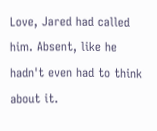Love, Jared had called him. Absent, like he hadn't even had to think about it.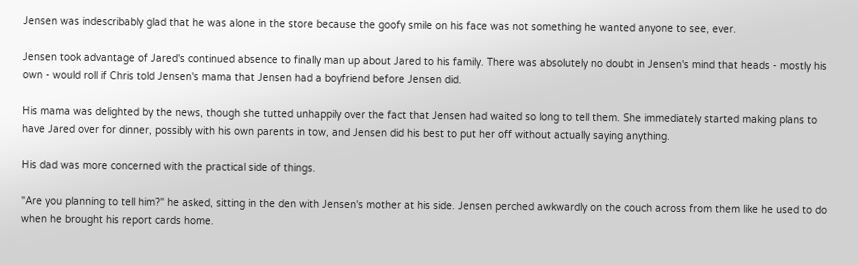Jensen was indescribably glad that he was alone in the store because the goofy smile on his face was not something he wanted anyone to see, ever.

Jensen took advantage of Jared's continued absence to finally man up about Jared to his family. There was absolutely no doubt in Jensen's mind that heads - mostly his own - would roll if Chris told Jensen's mama that Jensen had a boyfriend before Jensen did.

His mama was delighted by the news, though she tutted unhappily over the fact that Jensen had waited so long to tell them. She immediately started making plans to have Jared over for dinner, possibly with his own parents in tow, and Jensen did his best to put her off without actually saying anything.

His dad was more concerned with the practical side of things.

"Are you planning to tell him?" he asked, sitting in the den with Jensen's mother at his side. Jensen perched awkwardly on the couch across from them like he used to do when he brought his report cards home.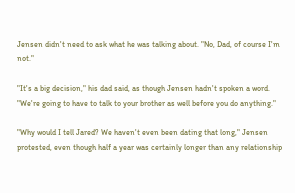Jensen didn't need to ask what he was talking about. "No, Dad, of course I'm not."

"It's a big decision," his dad said, as though Jensen hadn't spoken a word. "We're going to have to talk to your brother as well before you do anything."

"Why would I tell Jared? We haven't even been dating that long," Jensen protested, even though half a year was certainly longer than any relationship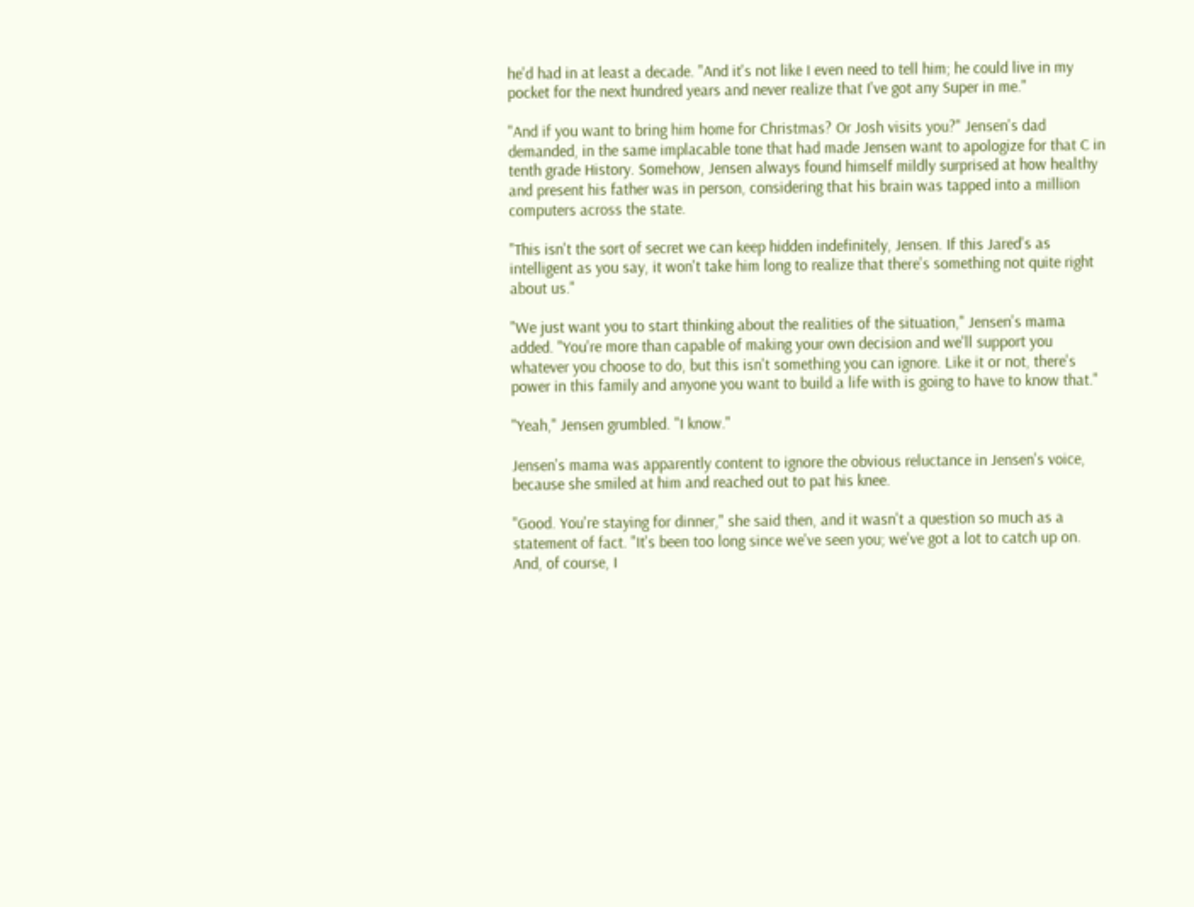he'd had in at least a decade. "And it's not like I even need to tell him; he could live in my pocket for the next hundred years and never realize that I've got any Super in me."

"And if you want to bring him home for Christmas? Or Josh visits you?" Jensen's dad demanded, in the same implacable tone that had made Jensen want to apologize for that C in tenth grade History. Somehow, Jensen always found himself mildly surprised at how healthy and present his father was in person, considering that his brain was tapped into a million computers across the state.

"This isn't the sort of secret we can keep hidden indefinitely, Jensen. If this Jared's as intelligent as you say, it won't take him long to realize that there's something not quite right about us."

"We just want you to start thinking about the realities of the situation," Jensen's mama added. "You're more than capable of making your own decision and we'll support you whatever you choose to do, but this isn't something you can ignore. Like it or not, there's power in this family and anyone you want to build a life with is going to have to know that."

"Yeah," Jensen grumbled. "I know."

Jensen's mama was apparently content to ignore the obvious reluctance in Jensen's voice, because she smiled at him and reached out to pat his knee.

"Good. You're staying for dinner," she said then, and it wasn't a question so much as a statement of fact. "It's been too long since we've seen you; we've got a lot to catch up on. And, of course, I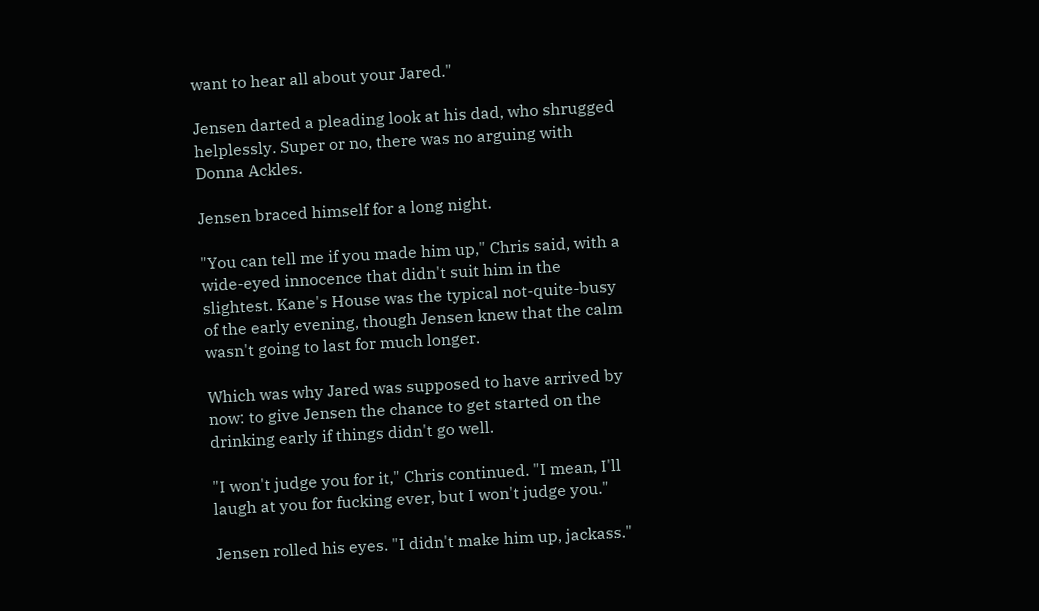want to hear all about your Jared."

Jensen darted a pleading look at his dad, who shrugged helplessly. Super or no, there was no arguing with Donna Ackles.

Jensen braced himself for a long night.

"You can tell me if you made him up," Chris said, with a wide-eyed innocence that didn't suit him in the slightest. Kane's House was the typical not-quite-busy of the early evening, though Jensen knew that the calm wasn't going to last for much longer.

Which was why Jared was supposed to have arrived by now: to give Jensen the chance to get started on the drinking early if things didn't go well.

"I won't judge you for it," Chris continued. "I mean, I'll laugh at you for fucking ever, but I won't judge you."

Jensen rolled his eyes. "I didn't make him up, jackass."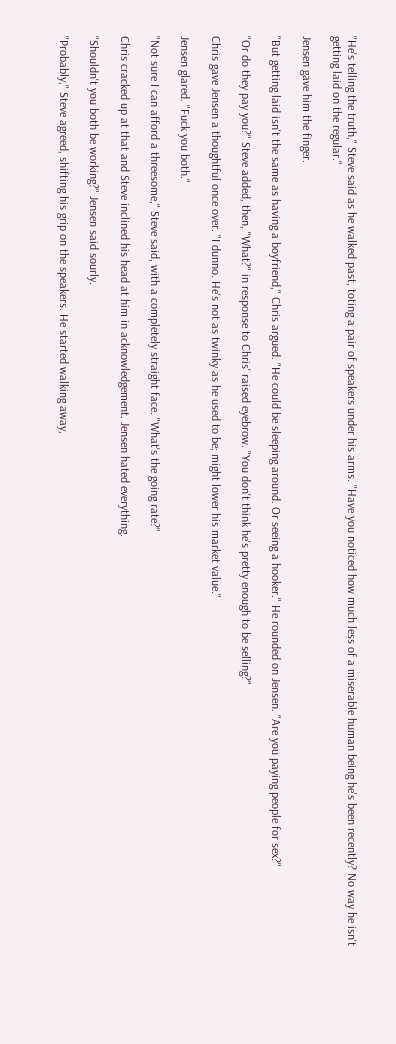"He's telling the truth," Steve said as he walked past, toting a pair of speakers under his arms. "Have you noticed how much less of a miserable human being he's been recently? No way he isn't getting laid on the regular."

Jensen gave him the finger.

"But getting laid isn't the same as having a boyfriend," Chris argued. "He could be sleeping around. Or seeing a hooker." He rounded on Jensen. "Are you paying people for sex?"

"Or do they pay you?" Steve added, then, "What?" in response to Chris' raised eyebrow. "You don't think he's pretty enough to be selling?"

Chris gave Jensen a thoughtful once over. "I dunno. He's not as twinky as he used to be; might lower his market value."

Jensen glared. "Fuck you both."

"Not sure I can afford a threesome," Steve said, with a completely straight face. "What's the going rate?"

Chris cracked up at that and Steve inclined his head at him in acknowledgement. Jensen hated everything.

"Shouldn't you both be working?" Jensen said sourly.

"Probably," Steve agreed, shifting his grip on the speakers. He started walking away,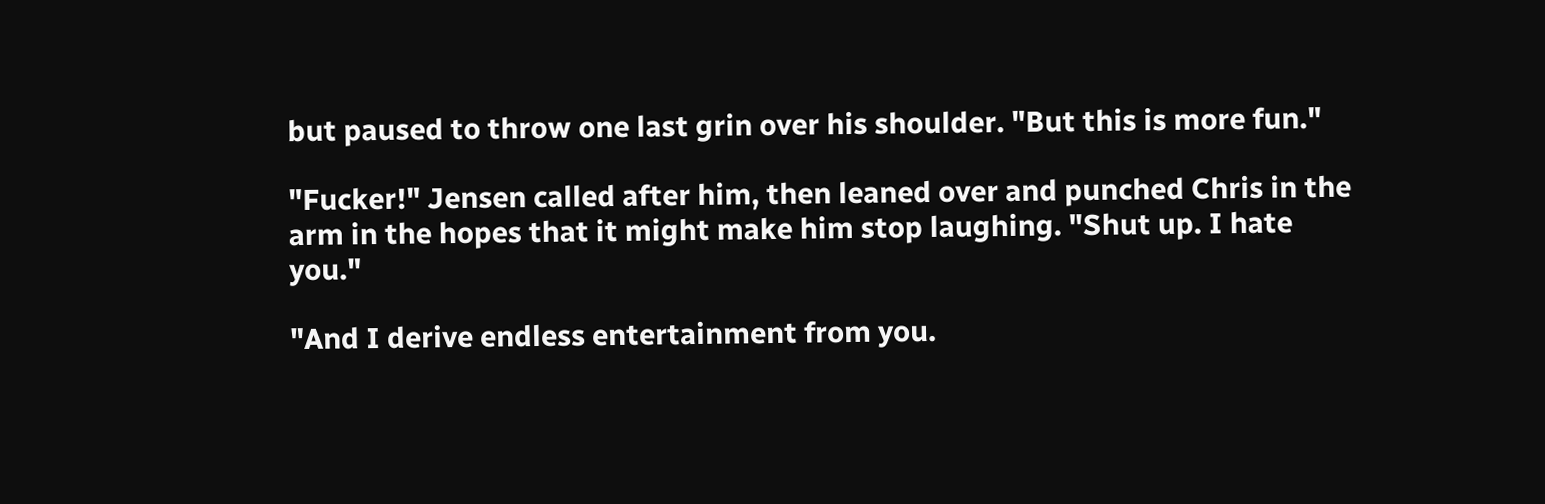but paused to throw one last grin over his shoulder. "But this is more fun."

"Fucker!" Jensen called after him, then leaned over and punched Chris in the arm in the hopes that it might make him stop laughing. "Shut up. I hate you."

"And I derive endless entertainment from you.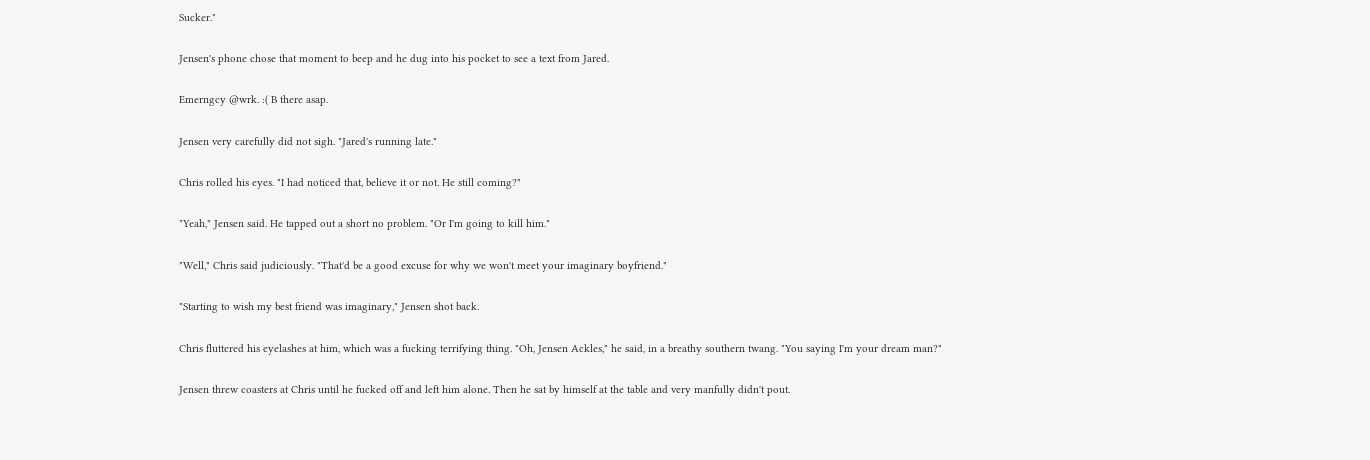Sucker."

Jensen's phone chose that moment to beep and he dug into his pocket to see a text from Jared.

Emerngcy @wrk. :( B there asap.

Jensen very carefully did not sigh. "Jared's running late."

Chris rolled his eyes. "I had noticed that, believe it or not. He still coming?"

"Yeah," Jensen said. He tapped out a short no problem. "Or I'm going to kill him."

"Well," Chris said judiciously. "That'd be a good excuse for why we won't meet your imaginary boyfriend."

"Starting to wish my best friend was imaginary," Jensen shot back.

Chris fluttered his eyelashes at him, which was a fucking terrifying thing. "Oh, Jensen Ackles," he said, in a breathy southern twang. "You saying I'm your dream man?"

Jensen threw coasters at Chris until he fucked off and left him alone. Then he sat by himself at the table and very manfully didn't pout.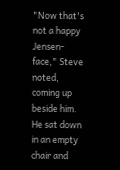"Now that's not a happy Jensen-face," Steve noted, coming up beside him. He sat down in an empty chair and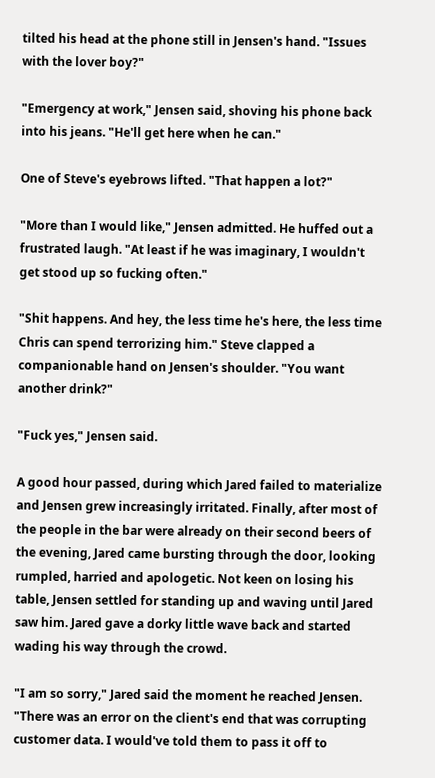tilted his head at the phone still in Jensen's hand. "Issues with the lover boy?"

"Emergency at work," Jensen said, shoving his phone back into his jeans. "He'll get here when he can."

One of Steve's eyebrows lifted. "That happen a lot?"

"More than I would like," Jensen admitted. He huffed out a frustrated laugh. "At least if he was imaginary, I wouldn't get stood up so fucking often."

"Shit happens. And hey, the less time he's here, the less time Chris can spend terrorizing him." Steve clapped a companionable hand on Jensen's shoulder. "You want another drink?"

"Fuck yes," Jensen said.

A good hour passed, during which Jared failed to materialize and Jensen grew increasingly irritated. Finally, after most of the people in the bar were already on their second beers of the evening, Jared came bursting through the door, looking rumpled, harried and apologetic. Not keen on losing his table, Jensen settled for standing up and waving until Jared saw him. Jared gave a dorky little wave back and started wading his way through the crowd.

"I am so sorry," Jared said the moment he reached Jensen. "There was an error on the client's end that was corrupting customer data. I would've told them to pass it off to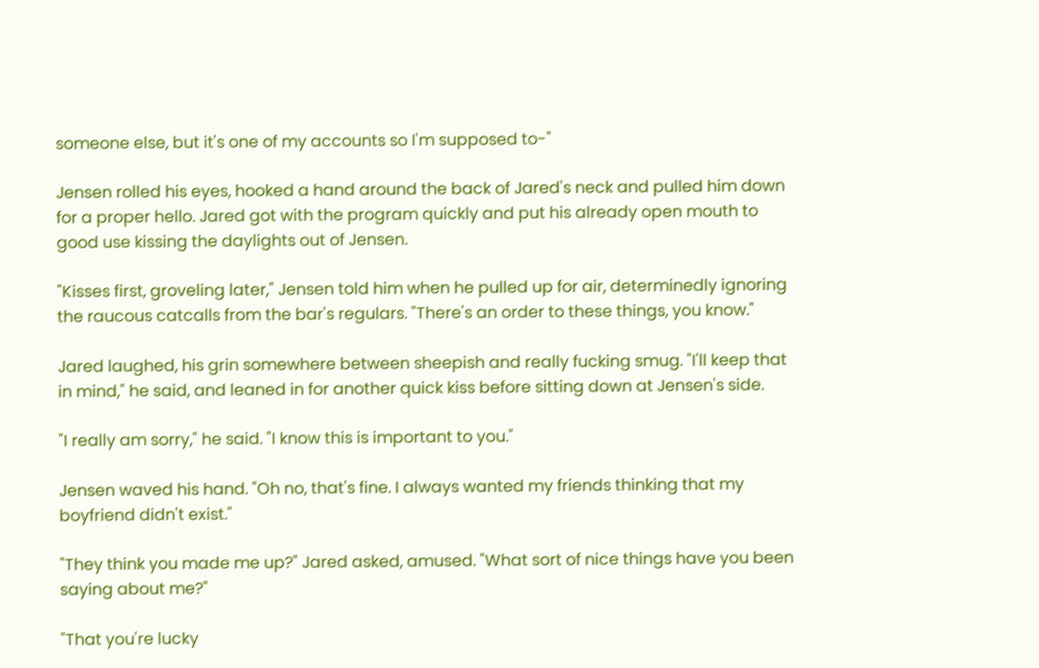someone else, but it's one of my accounts so I'm supposed to-"

Jensen rolled his eyes, hooked a hand around the back of Jared's neck and pulled him down for a proper hello. Jared got with the program quickly and put his already open mouth to good use kissing the daylights out of Jensen.

"Kisses first, groveling later," Jensen told him when he pulled up for air, determinedly ignoring the raucous catcalls from the bar's regulars. "There's an order to these things, you know."

Jared laughed, his grin somewhere between sheepish and really fucking smug. "I'll keep that in mind," he said, and leaned in for another quick kiss before sitting down at Jensen's side.

"I really am sorry," he said. "I know this is important to you."

Jensen waved his hand. "Oh no, that's fine. I always wanted my friends thinking that my boyfriend didn't exist."

"They think you made me up?" Jared asked, amused. "What sort of nice things have you been saying about me?"

"That you're lucky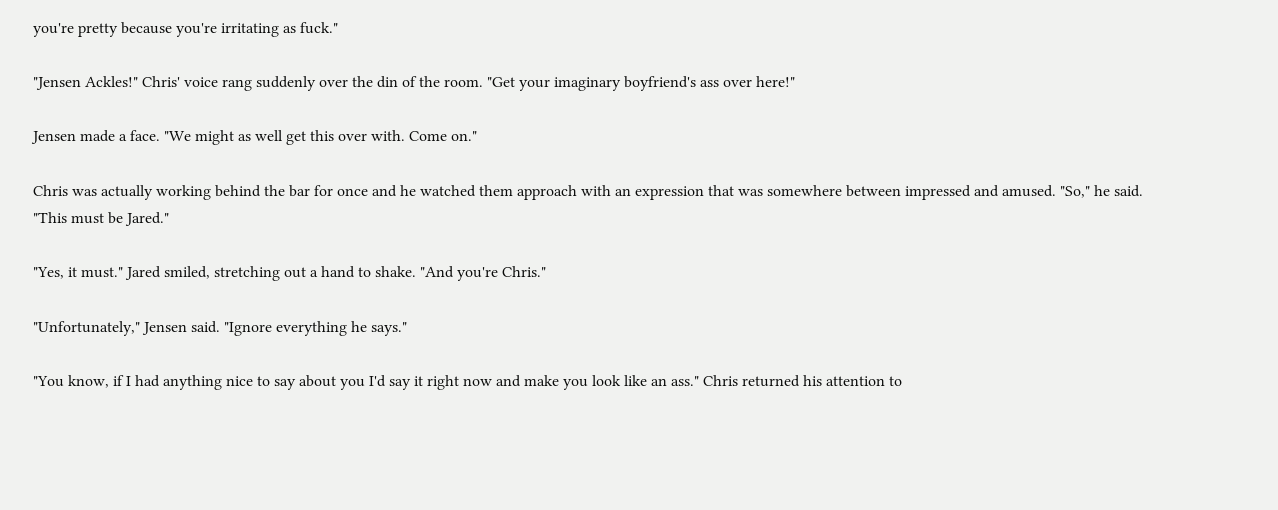you're pretty because you're irritating as fuck."

"Jensen Ackles!" Chris' voice rang suddenly over the din of the room. "Get your imaginary boyfriend's ass over here!"

Jensen made a face. "We might as well get this over with. Come on."

Chris was actually working behind the bar for once and he watched them approach with an expression that was somewhere between impressed and amused. "So," he said. "This must be Jared."

"Yes, it must." Jared smiled, stretching out a hand to shake. "And you're Chris."

"Unfortunately," Jensen said. "Ignore everything he says."

"You know, if I had anything nice to say about you I'd say it right now and make you look like an ass." Chris returned his attention to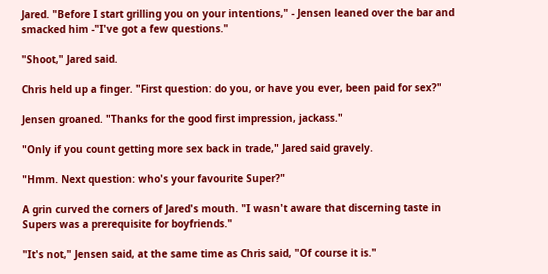Jared. "Before I start grilling you on your intentions," - Jensen leaned over the bar and smacked him -"I've got a few questions."

"Shoot," Jared said.

Chris held up a finger. "First question: do you, or have you ever, been paid for sex?"

Jensen groaned. "Thanks for the good first impression, jackass."

"Only if you count getting more sex back in trade," Jared said gravely.

"Hmm. Next question: who's your favourite Super?"

A grin curved the corners of Jared's mouth. "I wasn't aware that discerning taste in Supers was a prerequisite for boyfriends."

"It's not," Jensen said, at the same time as Chris said, "Of course it is."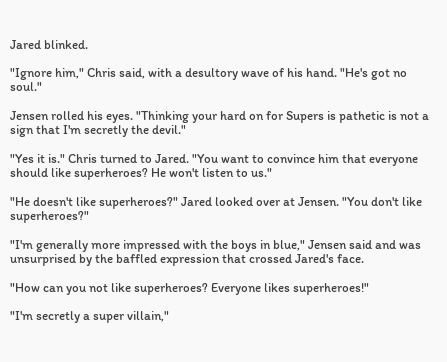Jared blinked.

"Ignore him," Chris said, with a desultory wave of his hand. "He's got no soul."

Jensen rolled his eyes. "Thinking your hard on for Supers is pathetic is not a sign that I'm secretly the devil."

"Yes it is." Chris turned to Jared. "You want to convince him that everyone should like superheroes? He won't listen to us."

"He doesn't like superheroes?" Jared looked over at Jensen. "You don't like superheroes?"

"I'm generally more impressed with the boys in blue," Jensen said and was unsurprised by the baffled expression that crossed Jared's face.

"How can you not like superheroes? Everyone likes superheroes!"

"I'm secretly a super villain,"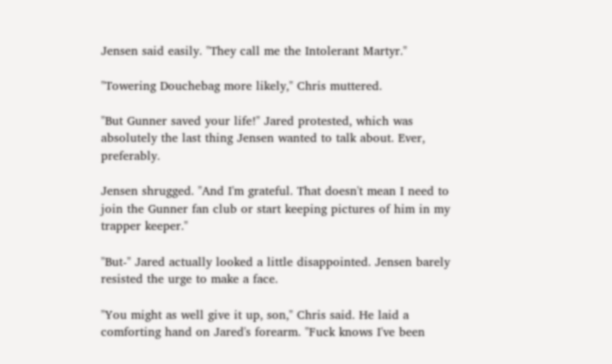Jensen said easily. "They call me the Intolerant Martyr."

"Towering Douchebag more likely," Chris muttered.

"But Gunner saved your life!" Jared protested, which was absolutely the last thing Jensen wanted to talk about. Ever, preferably.

Jensen shrugged. "And I'm grateful. That doesn't mean I need to join the Gunner fan club or start keeping pictures of him in my trapper keeper."

"But-" Jared actually looked a little disappointed. Jensen barely resisted the urge to make a face.

"You might as well give it up, son," Chris said. He laid a comforting hand on Jared's forearm. "Fuck knows I've been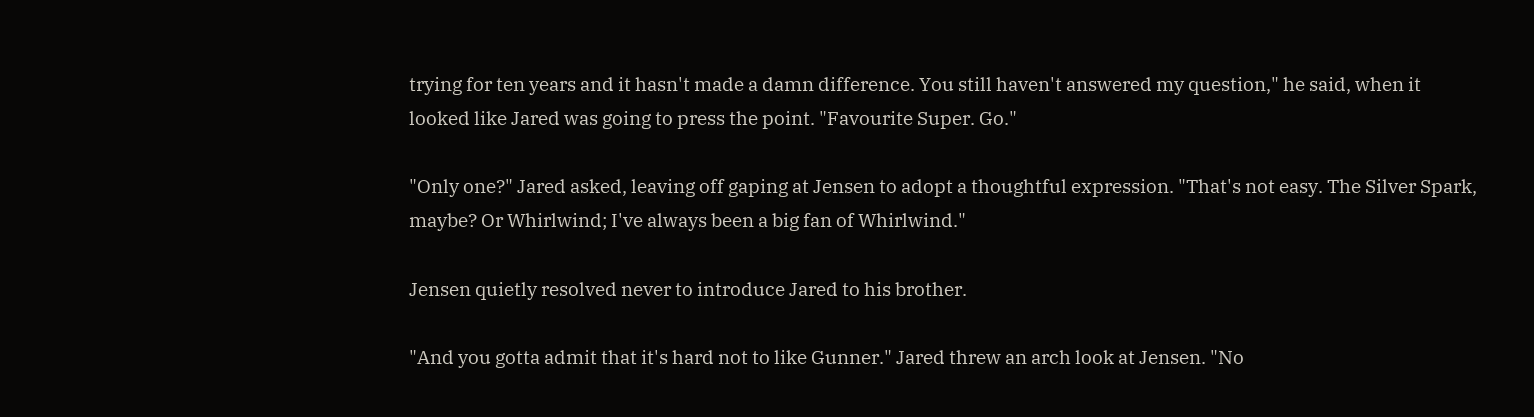trying for ten years and it hasn't made a damn difference. You still haven't answered my question," he said, when it looked like Jared was going to press the point. "Favourite Super. Go."

"Only one?" Jared asked, leaving off gaping at Jensen to adopt a thoughtful expression. "That's not easy. The Silver Spark, maybe? Or Whirlwind; I've always been a big fan of Whirlwind."

Jensen quietly resolved never to introduce Jared to his brother.

"And you gotta admit that it's hard not to like Gunner." Jared threw an arch look at Jensen. "No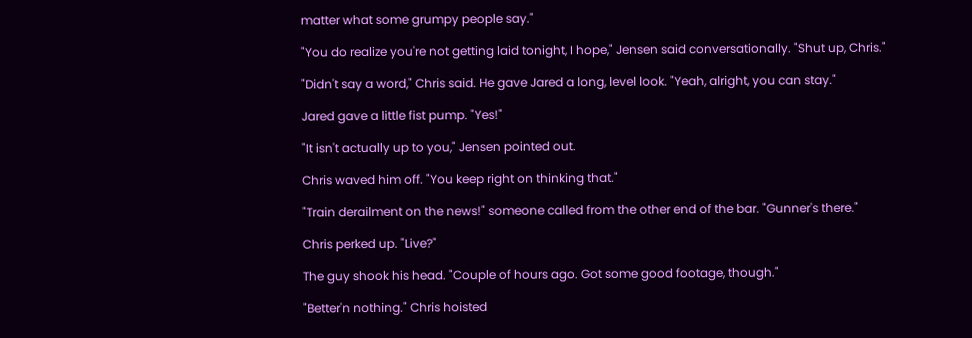matter what some grumpy people say."

"You do realize you're not getting laid tonight, I hope," Jensen said conversationally. "Shut up, Chris."

"Didn't say a word," Chris said. He gave Jared a long, level look. "Yeah, alright, you can stay."

Jared gave a little fist pump. "Yes!"

"It isn't actually up to you," Jensen pointed out.

Chris waved him off. "You keep right on thinking that."

"Train derailment on the news!" someone called from the other end of the bar. "Gunner's there."

Chris perked up. "Live?"

The guy shook his head. "Couple of hours ago. Got some good footage, though."

"Better'n nothing." Chris hoisted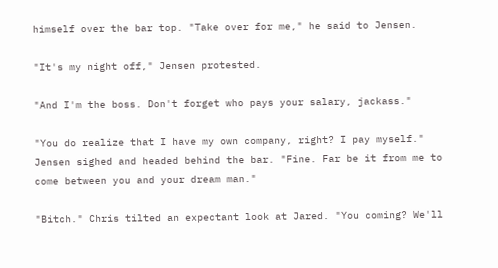himself over the bar top. "Take over for me," he said to Jensen.

"It's my night off," Jensen protested.

"And I'm the boss. Don't forget who pays your salary, jackass."

"You do realize that I have my own company, right? I pay myself." Jensen sighed and headed behind the bar. "Fine. Far be it from me to come between you and your dream man."

"Bitch." Chris tilted an expectant look at Jared. "You coming? We'll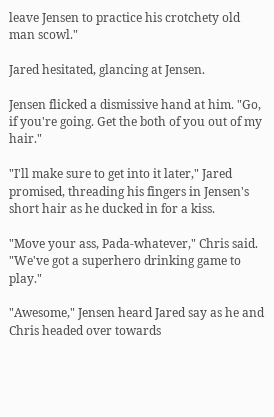leave Jensen to practice his crotchety old man scowl."

Jared hesitated, glancing at Jensen.

Jensen flicked a dismissive hand at him. "Go, if you're going. Get the both of you out of my hair."

"I'll make sure to get into it later," Jared promised, threading his fingers in Jensen's short hair as he ducked in for a kiss.

"Move your ass, Pada-whatever," Chris said. "We've got a superhero drinking game to play."

"Awesome," Jensen heard Jared say as he and Chris headed over towards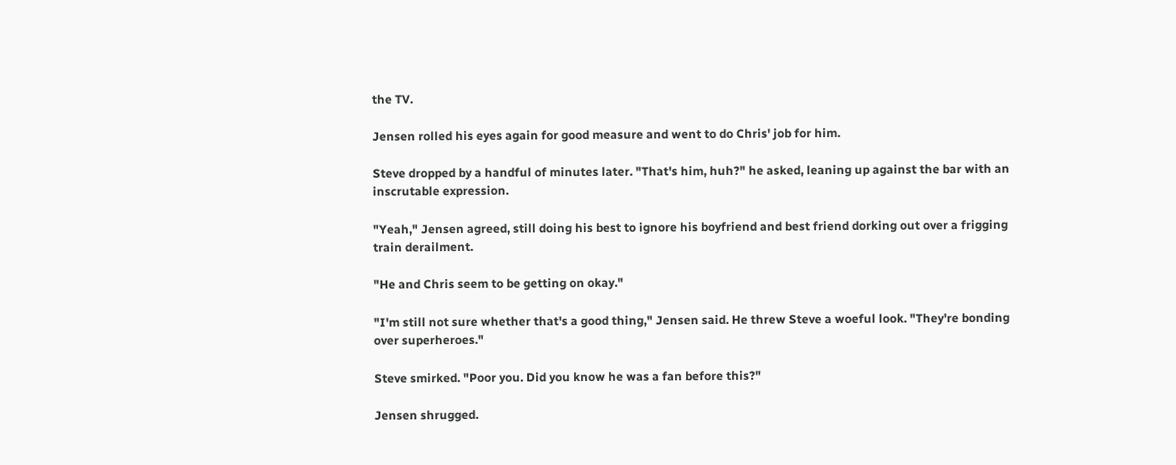the TV.

Jensen rolled his eyes again for good measure and went to do Chris' job for him.

Steve dropped by a handful of minutes later. "That's him, huh?" he asked, leaning up against the bar with an inscrutable expression.

"Yeah," Jensen agreed, still doing his best to ignore his boyfriend and best friend dorking out over a frigging train derailment.

"He and Chris seem to be getting on okay."

"I'm still not sure whether that's a good thing," Jensen said. He threw Steve a woeful look. "They're bonding over superheroes."

Steve smirked. "Poor you. Did you know he was a fan before this?"

Jensen shrugged.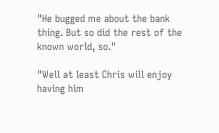"He bugged me about the bank thing. But so did the rest of the known world, so."

"Well at least Chris will enjoy having him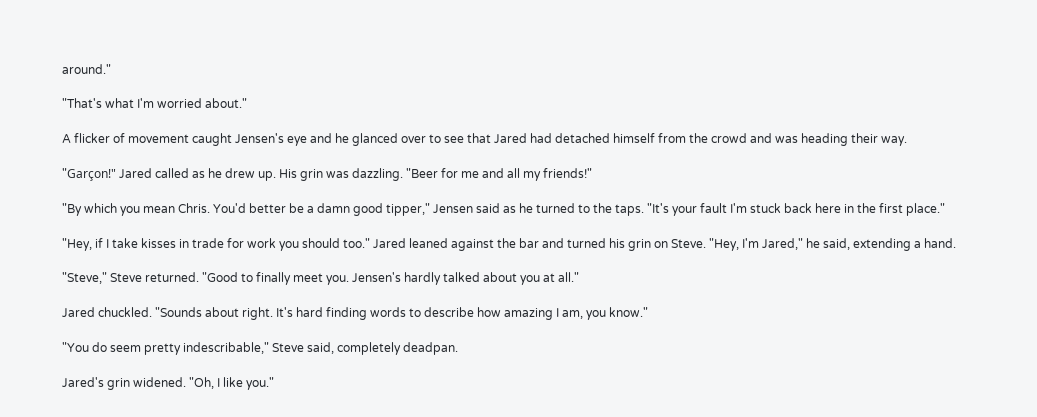around."

"That's what I'm worried about."

A flicker of movement caught Jensen's eye and he glanced over to see that Jared had detached himself from the crowd and was heading their way.

"Garçon!" Jared called as he drew up. His grin was dazzling. "Beer for me and all my friends!"

"By which you mean Chris. You'd better be a damn good tipper," Jensen said as he turned to the taps. "It's your fault I'm stuck back here in the first place."

"Hey, if I take kisses in trade for work you should too." Jared leaned against the bar and turned his grin on Steve. "Hey, I'm Jared," he said, extending a hand.

"Steve," Steve returned. "Good to finally meet you. Jensen's hardly talked about you at all."

Jared chuckled. "Sounds about right. It's hard finding words to describe how amazing I am, you know."

"You do seem pretty indescribable," Steve said, completely deadpan.

Jared's grin widened. "Oh, I like you."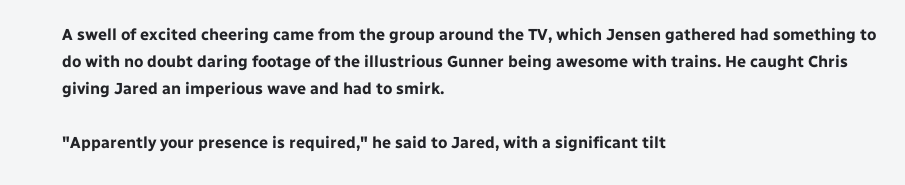A swell of excited cheering came from the group around the TV, which Jensen gathered had something to do with no doubt daring footage of the illustrious Gunner being awesome with trains. He caught Chris giving Jared an imperious wave and had to smirk.

"Apparently your presence is required," he said to Jared, with a significant tilt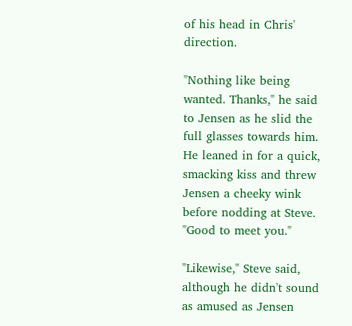of his head in Chris' direction.

"Nothing like being wanted. Thanks," he said to Jensen as he slid the full glasses towards him. He leaned in for a quick, smacking kiss and threw Jensen a cheeky wink before nodding at Steve. "Good to meet you."

"Likewise," Steve said, although he didn't sound as amused as Jensen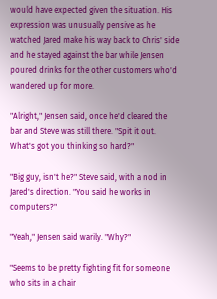would have expected given the situation. His expression was unusually pensive as he watched Jared make his way back to Chris' side and he stayed against the bar while Jensen poured drinks for the other customers who'd wandered up for more.

"Alright," Jensen said, once he'd cleared the bar and Steve was still there. "Spit it out. What's got you thinking so hard?"

"Big guy, isn't he?" Steve said, with a nod in Jared's direction. "You said he works in computers?"

"Yeah," Jensen said warily. "Why?"

"Seems to be pretty fighting fit for someone who sits in a chair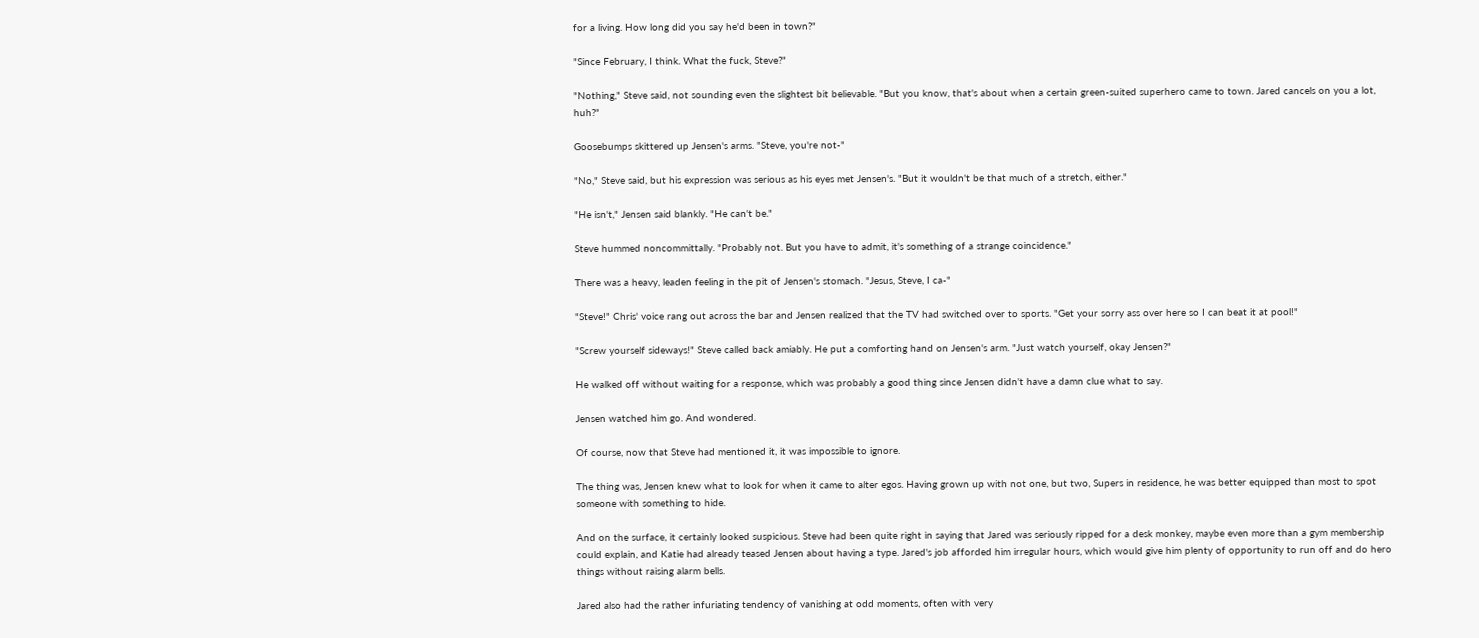for a living. How long did you say he'd been in town?"

"Since February, I think. What the fuck, Steve?"

"Nothing," Steve said, not sounding even the slightest bit believable. "But you know, that's about when a certain green-suited superhero came to town. Jared cancels on you a lot, huh?"

Goosebumps skittered up Jensen's arms. "Steve, you're not-"

"No," Steve said, but his expression was serious as his eyes met Jensen's. "But it wouldn't be that much of a stretch, either."

"He isn't," Jensen said blankly. "He can't be."

Steve hummed noncommittally. "Probably not. But you have to admit, it's something of a strange coincidence."

There was a heavy, leaden feeling in the pit of Jensen's stomach. "Jesus, Steve, I ca-"

"Steve!" Chris' voice rang out across the bar and Jensen realized that the TV had switched over to sports. "Get your sorry ass over here so I can beat it at pool!"

"Screw yourself sideways!" Steve called back amiably. He put a comforting hand on Jensen's arm. "Just watch yourself, okay Jensen?"

He walked off without waiting for a response, which was probably a good thing since Jensen didn't have a damn clue what to say.

Jensen watched him go. And wondered.

Of course, now that Steve had mentioned it, it was impossible to ignore.

The thing was, Jensen knew what to look for when it came to alter egos. Having grown up with not one, but two, Supers in residence, he was better equipped than most to spot someone with something to hide.

And on the surface, it certainly looked suspicious. Steve had been quite right in saying that Jared was seriously ripped for a desk monkey, maybe even more than a gym membership could explain, and Katie had already teased Jensen about having a type. Jared's job afforded him irregular hours, which would give him plenty of opportunity to run off and do hero things without raising alarm bells.

Jared also had the rather infuriating tendency of vanishing at odd moments, often with very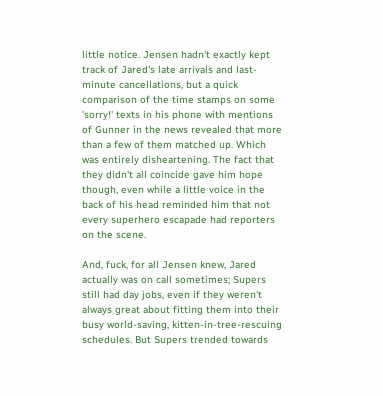little notice. Jensen hadn't exactly kept track of Jared's late arrivals and last-minute cancellations, but a quick comparison of the time stamps on some 'sorry!' texts in his phone with mentions of Gunner in the news revealed that more than a few of them matched up. Which was entirely disheartening. The fact that they didn't all coincide gave him hope though, even while a little voice in the back of his head reminded him that not every superhero escapade had reporters on the scene.

And, fuck, for all Jensen knew, Jared actually was on call sometimes; Supers still had day jobs, even if they weren't always great about fitting them into their busy world-saving, kitten-in-tree-rescuing schedules. But Supers trended towards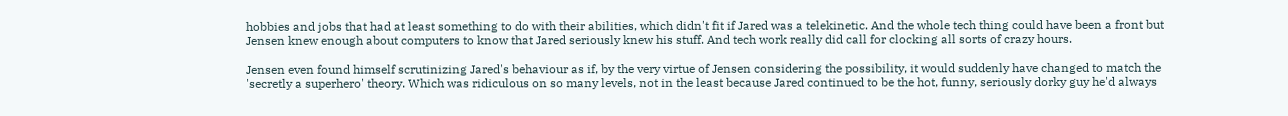hobbies and jobs that had at least something to do with their abilities, which didn't fit if Jared was a telekinetic. And the whole tech thing could have been a front but Jensen knew enough about computers to know that Jared seriously knew his stuff. And tech work really did call for clocking all sorts of crazy hours.

Jensen even found himself scrutinizing Jared's behaviour as if, by the very virtue of Jensen considering the possibility, it would suddenly have changed to match the 'secretly a superhero' theory. Which was ridiculous on so many levels, not in the least because Jared continued to be the hot, funny, seriously dorky guy he'd always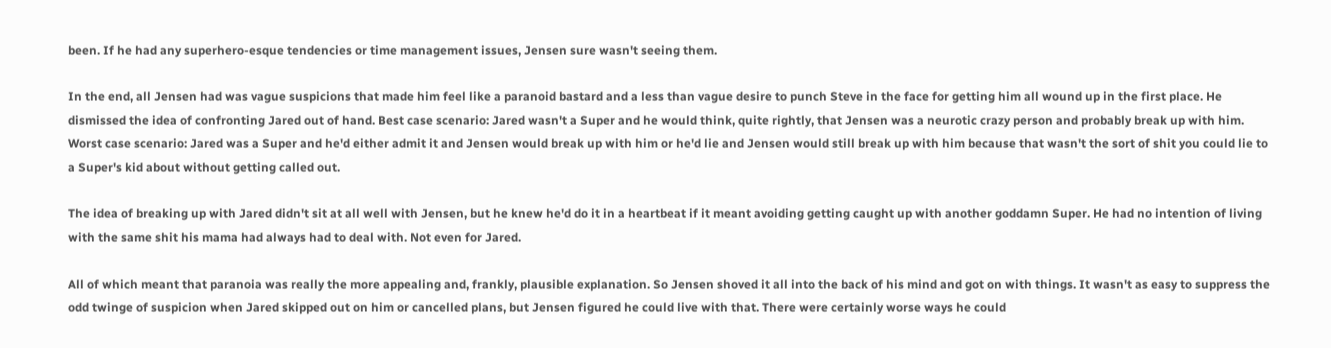been. If he had any superhero-esque tendencies or time management issues, Jensen sure wasn't seeing them.

In the end, all Jensen had was vague suspicions that made him feel like a paranoid bastard and a less than vague desire to punch Steve in the face for getting him all wound up in the first place. He dismissed the idea of confronting Jared out of hand. Best case scenario: Jared wasn't a Super and he would think, quite rightly, that Jensen was a neurotic crazy person and probably break up with him. Worst case scenario: Jared was a Super and he'd either admit it and Jensen would break up with him or he'd lie and Jensen would still break up with him because that wasn't the sort of shit you could lie to a Super's kid about without getting called out.

The idea of breaking up with Jared didn't sit at all well with Jensen, but he knew he'd do it in a heartbeat if it meant avoiding getting caught up with another goddamn Super. He had no intention of living with the same shit his mama had always had to deal with. Not even for Jared.

All of which meant that paranoia was really the more appealing and, frankly, plausible explanation. So Jensen shoved it all into the back of his mind and got on with things. It wasn't as easy to suppress the odd twinge of suspicion when Jared skipped out on him or cancelled plans, but Jensen figured he could live with that. There were certainly worse ways he could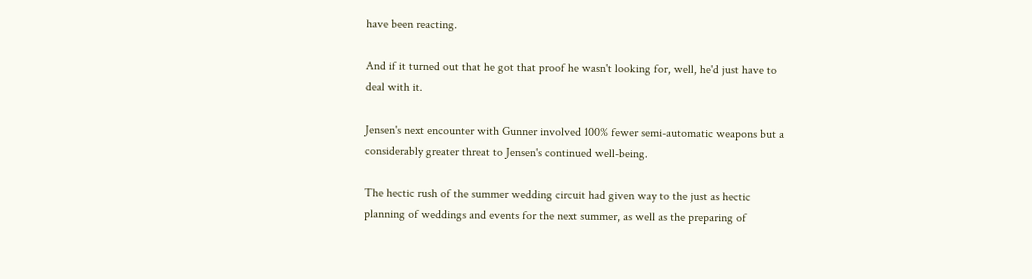have been reacting.

And if it turned out that he got that proof he wasn't looking for, well, he'd just have to deal with it.

Jensen's next encounter with Gunner involved 100% fewer semi-automatic weapons but a considerably greater threat to Jensen's continued well-being.

The hectic rush of the summer wedding circuit had given way to the just as hectic planning of weddings and events for the next summer, as well as the preparing of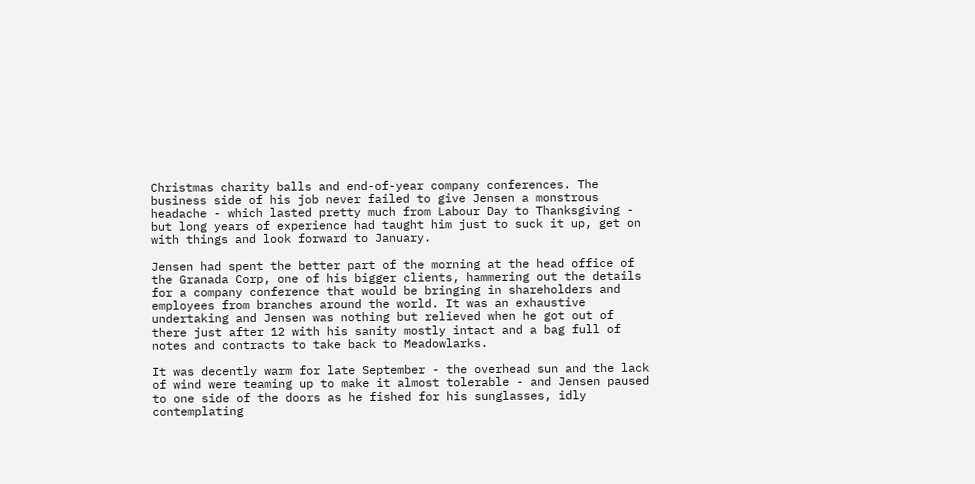Christmas charity balls and end-of-year company conferences. The business side of his job never failed to give Jensen a monstrous headache - which lasted pretty much from Labour Day to Thanksgiving - but long years of experience had taught him just to suck it up, get on with things and look forward to January.

Jensen had spent the better part of the morning at the head office of the Granada Corp, one of his bigger clients, hammering out the details for a company conference that would be bringing in shareholders and employees from branches around the world. It was an exhaustive undertaking and Jensen was nothing but relieved when he got out of there just after 12 with his sanity mostly intact and a bag full of notes and contracts to take back to Meadowlarks.

It was decently warm for late September - the overhead sun and the lack of wind were teaming up to make it almost tolerable - and Jensen paused to one side of the doors as he fished for his sunglasses, idly contemplating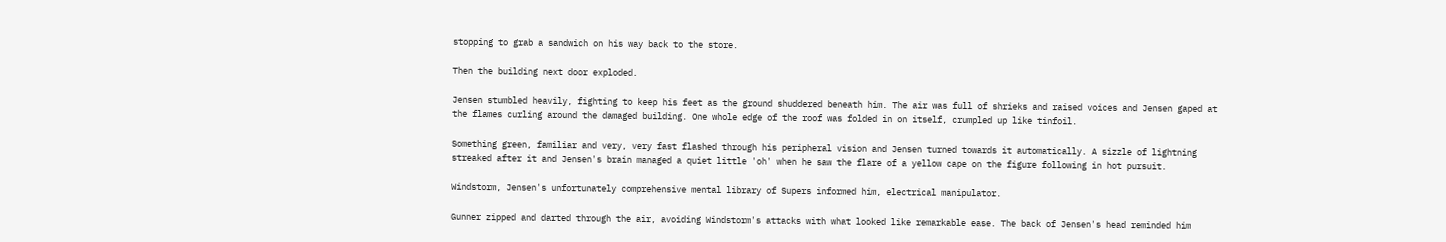stopping to grab a sandwich on his way back to the store.

Then the building next door exploded.

Jensen stumbled heavily, fighting to keep his feet as the ground shuddered beneath him. The air was full of shrieks and raised voices and Jensen gaped at the flames curling around the damaged building. One whole edge of the roof was folded in on itself, crumpled up like tinfoil.

Something green, familiar and very, very fast flashed through his peripheral vision and Jensen turned towards it automatically. A sizzle of lightning streaked after it and Jensen's brain managed a quiet little 'oh' when he saw the flare of a yellow cape on the figure following in hot pursuit.

Windstorm, Jensen's unfortunately comprehensive mental library of Supers informed him, electrical manipulator.

Gunner zipped and darted through the air, avoiding Windstorm's attacks with what looked like remarkable ease. The back of Jensen's head reminded him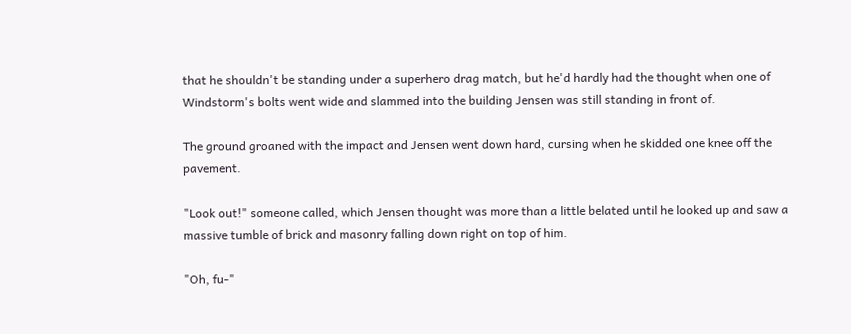that he shouldn't be standing under a superhero drag match, but he'd hardly had the thought when one of Windstorm's bolts went wide and slammed into the building Jensen was still standing in front of.

The ground groaned with the impact and Jensen went down hard, cursing when he skidded one knee off the pavement.

"Look out!" someone called, which Jensen thought was more than a little belated until he looked up and saw a massive tumble of brick and masonry falling down right on top of him.

"Oh, fu-"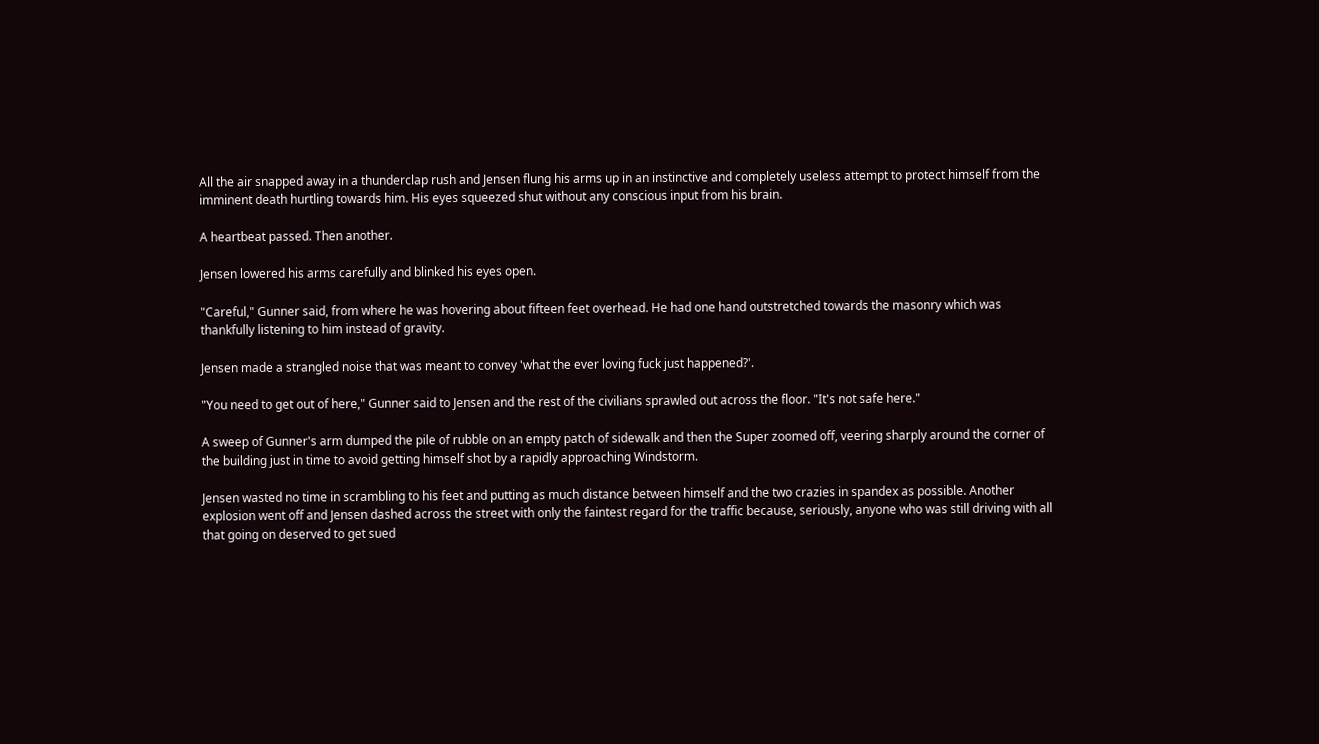All the air snapped away in a thunderclap rush and Jensen flung his arms up in an instinctive and completely useless attempt to protect himself from the imminent death hurtling towards him. His eyes squeezed shut without any conscious input from his brain.

A heartbeat passed. Then another.

Jensen lowered his arms carefully and blinked his eyes open.

"Careful," Gunner said, from where he was hovering about fifteen feet overhead. He had one hand outstretched towards the masonry which was thankfully listening to him instead of gravity.

Jensen made a strangled noise that was meant to convey 'what the ever loving fuck just happened?'.

"You need to get out of here," Gunner said to Jensen and the rest of the civilians sprawled out across the floor. "It's not safe here."

A sweep of Gunner's arm dumped the pile of rubble on an empty patch of sidewalk and then the Super zoomed off, veering sharply around the corner of the building just in time to avoid getting himself shot by a rapidly approaching Windstorm.

Jensen wasted no time in scrambling to his feet and putting as much distance between himself and the two crazies in spandex as possible. Another explosion went off and Jensen dashed across the street with only the faintest regard for the traffic because, seriously, anyone who was still driving with all that going on deserved to get sued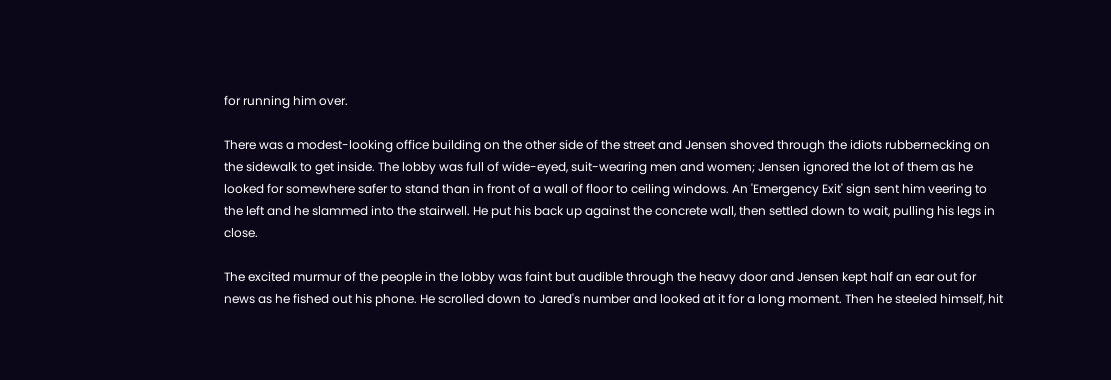for running him over.

There was a modest-looking office building on the other side of the street and Jensen shoved through the idiots rubbernecking on the sidewalk to get inside. The lobby was full of wide-eyed, suit-wearing men and women; Jensen ignored the lot of them as he looked for somewhere safer to stand than in front of a wall of floor to ceiling windows. An 'Emergency Exit' sign sent him veering to the left and he slammed into the stairwell. He put his back up against the concrete wall, then settled down to wait, pulling his legs in close.

The excited murmur of the people in the lobby was faint but audible through the heavy door and Jensen kept half an ear out for news as he fished out his phone. He scrolled down to Jared's number and looked at it for a long moment. Then he steeled himself, hit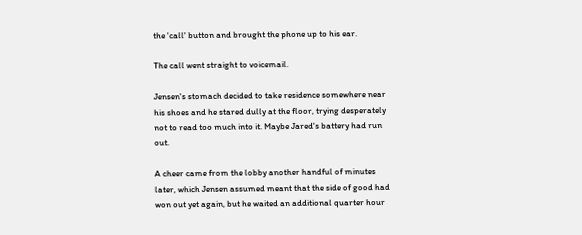the 'call' button and brought the phone up to his ear.

The call went straight to voicemail.

Jensen's stomach decided to take residence somewhere near his shoes and he stared dully at the floor, trying desperately not to read too much into it. Maybe Jared's battery had run out.

A cheer came from the lobby another handful of minutes later, which Jensen assumed meant that the side of good had won out yet again, but he waited an additional quarter hour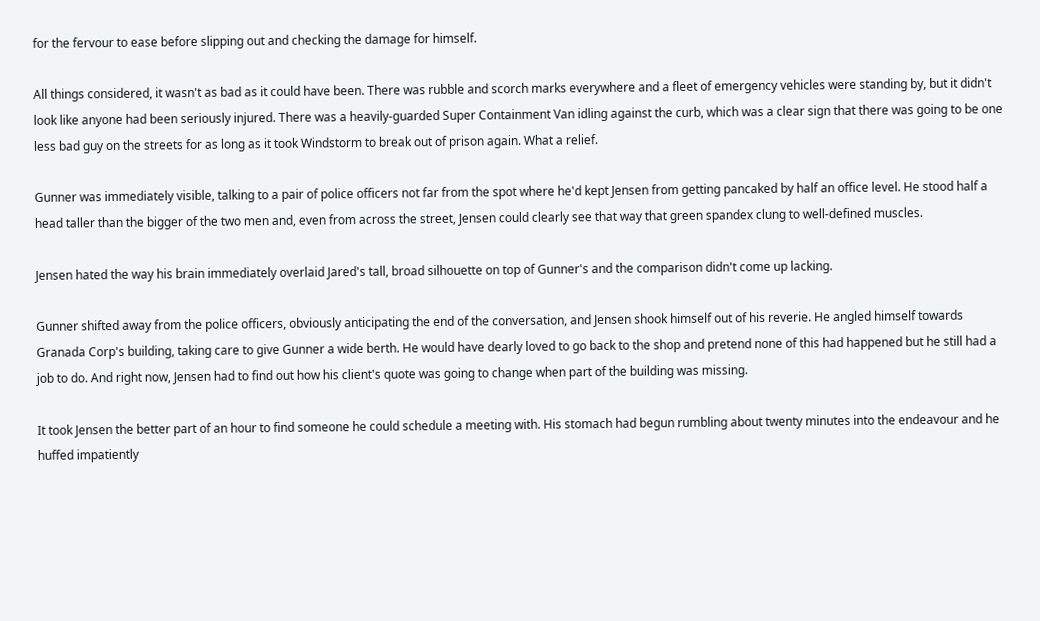for the fervour to ease before slipping out and checking the damage for himself.

All things considered, it wasn't as bad as it could have been. There was rubble and scorch marks everywhere and a fleet of emergency vehicles were standing by, but it didn't look like anyone had been seriously injured. There was a heavily-guarded Super Containment Van idling against the curb, which was a clear sign that there was going to be one less bad guy on the streets for as long as it took Windstorm to break out of prison again. What a relief.

Gunner was immediately visible, talking to a pair of police officers not far from the spot where he'd kept Jensen from getting pancaked by half an office level. He stood half a head taller than the bigger of the two men and, even from across the street, Jensen could clearly see that way that green spandex clung to well-defined muscles.

Jensen hated the way his brain immediately overlaid Jared's tall, broad silhouette on top of Gunner's and the comparison didn't come up lacking.

Gunner shifted away from the police officers, obviously anticipating the end of the conversation, and Jensen shook himself out of his reverie. He angled himself towards Granada Corp's building, taking care to give Gunner a wide berth. He would have dearly loved to go back to the shop and pretend none of this had happened but he still had a job to do. And right now, Jensen had to find out how his client's quote was going to change when part of the building was missing.

It took Jensen the better part of an hour to find someone he could schedule a meeting with. His stomach had begun rumbling about twenty minutes into the endeavour and he huffed impatiently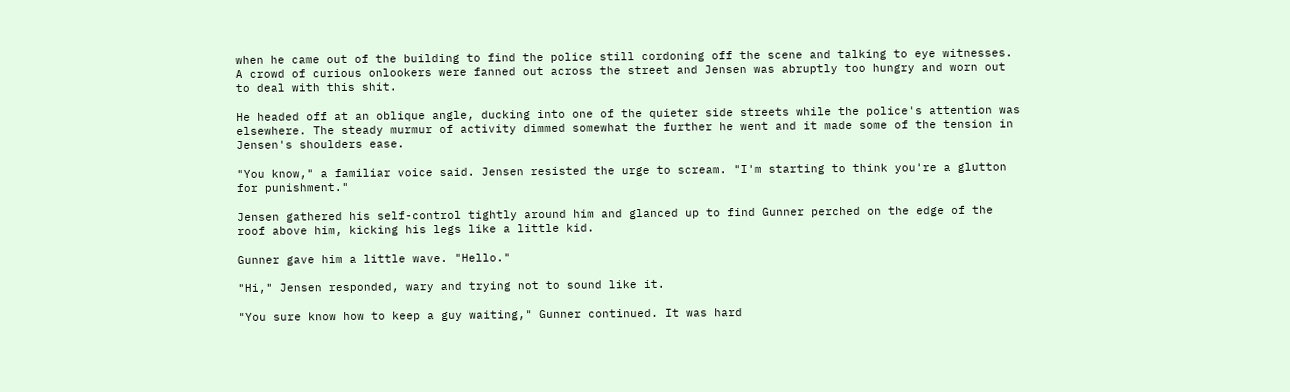when he came out of the building to find the police still cordoning off the scene and talking to eye witnesses. A crowd of curious onlookers were fanned out across the street and Jensen was abruptly too hungry and worn out to deal with this shit.

He headed off at an oblique angle, ducking into one of the quieter side streets while the police's attention was elsewhere. The steady murmur of activity dimmed somewhat the further he went and it made some of the tension in Jensen's shoulders ease.

"You know," a familiar voice said. Jensen resisted the urge to scream. "I'm starting to think you're a glutton for punishment."

Jensen gathered his self-control tightly around him and glanced up to find Gunner perched on the edge of the roof above him, kicking his legs like a little kid.

Gunner gave him a little wave. "Hello."

"Hi," Jensen responded, wary and trying not to sound like it.

"You sure know how to keep a guy waiting," Gunner continued. It was hard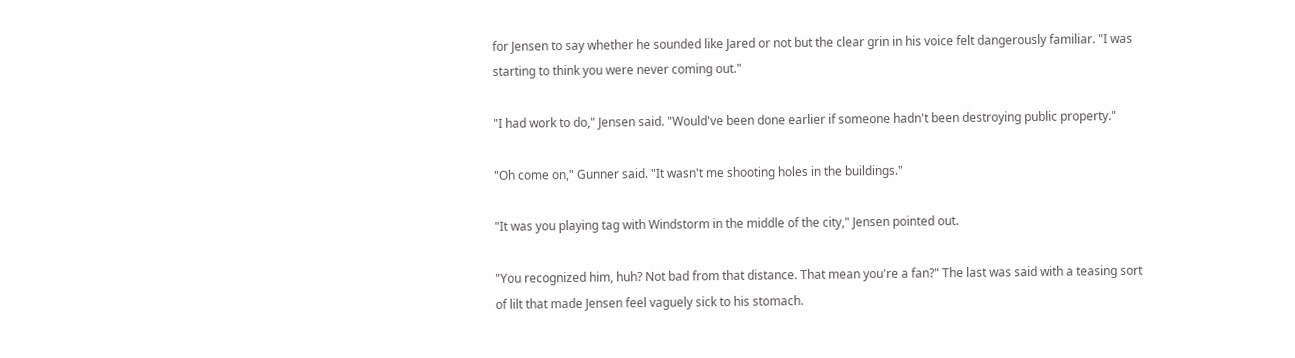for Jensen to say whether he sounded like Jared or not but the clear grin in his voice felt dangerously familiar. "I was starting to think you were never coming out."

"I had work to do," Jensen said. "Would've been done earlier if someone hadn't been destroying public property."

"Oh come on," Gunner said. "It wasn't me shooting holes in the buildings."

"It was you playing tag with Windstorm in the middle of the city," Jensen pointed out.

"You recognized him, huh? Not bad from that distance. That mean you're a fan?" The last was said with a teasing sort of lilt that made Jensen feel vaguely sick to his stomach.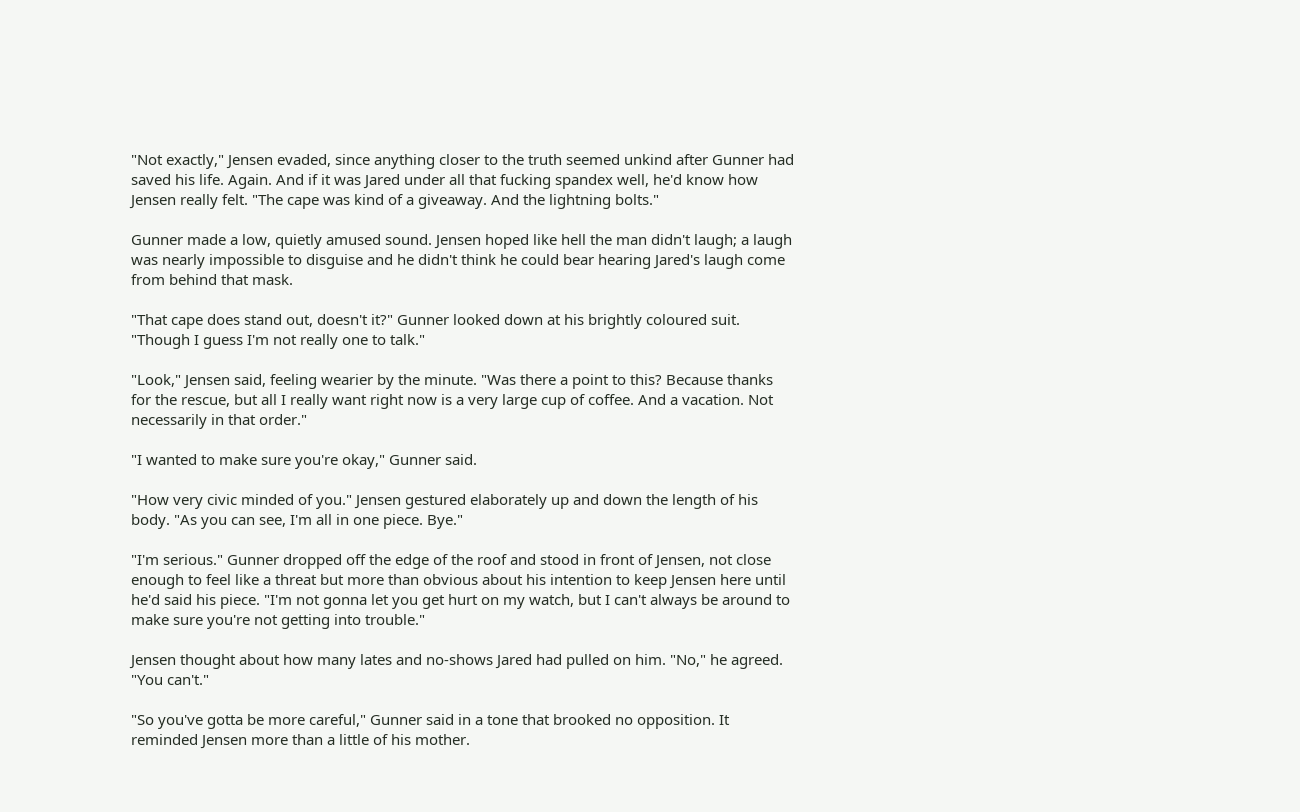"Not exactly," Jensen evaded, since anything closer to the truth seemed unkind after Gunner had saved his life. Again. And if it was Jared under all that fucking spandex well, he'd know how Jensen really felt. "The cape was kind of a giveaway. And the lightning bolts."

Gunner made a low, quietly amused sound. Jensen hoped like hell the man didn't laugh; a laugh was nearly impossible to disguise and he didn't think he could bear hearing Jared's laugh come from behind that mask.

"That cape does stand out, doesn't it?" Gunner looked down at his brightly coloured suit. "Though I guess I'm not really one to talk."

"Look," Jensen said, feeling wearier by the minute. "Was there a point to this? Because thanks for the rescue, but all I really want right now is a very large cup of coffee. And a vacation. Not necessarily in that order."

"I wanted to make sure you're okay," Gunner said.

"How very civic minded of you." Jensen gestured elaborately up and down the length of his body. "As you can see, I'm all in one piece. Bye."

"I'm serious." Gunner dropped off the edge of the roof and stood in front of Jensen, not close enough to feel like a threat but more than obvious about his intention to keep Jensen here until he'd said his piece. "I'm not gonna let you get hurt on my watch, but I can't always be around to make sure you're not getting into trouble."

Jensen thought about how many lates and no-shows Jared had pulled on him. "No," he agreed. "You can't."

"So you've gotta be more careful," Gunner said in a tone that brooked no opposition. It reminded Jensen more than a little of his mother.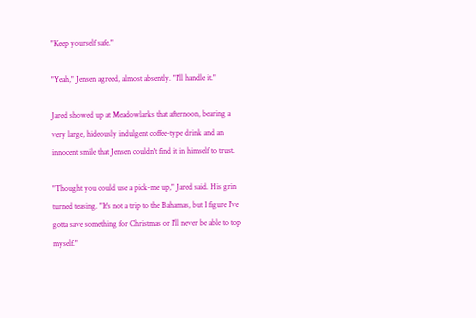"Keep yourself safe."

"Yeah," Jensen agreed, almost absently. "I'll handle it."

Jared showed up at Meadowlarks that afternoon, bearing a very large, hideously indulgent coffee-type drink and an innocent smile that Jensen couldn't find it in himself to trust.

"Thought you could use a pick-me up," Jared said. His grin turned teasing. "It's not a trip to the Bahamas, but I figure I've gotta save something for Christmas or I'll never be able to top myself."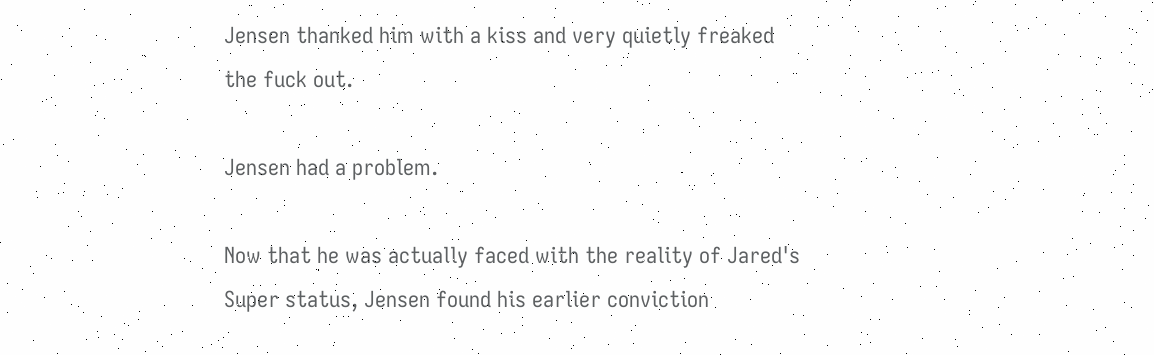Jensen thanked him with a kiss and very quietly freaked the fuck out.

Jensen had a problem.

Now that he was actually faced with the reality of Jared's Super status, Jensen found his earlier conviction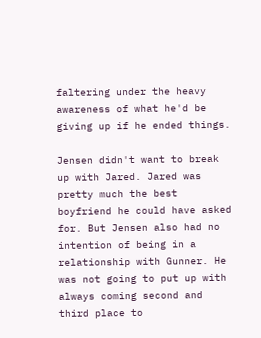faltering under the heavy awareness of what he'd be giving up if he ended things.

Jensen didn't want to break up with Jared. Jared was pretty much the best boyfriend he could have asked for. But Jensen also had no intention of being in a relationship with Gunner. He was not going to put up with always coming second and third place to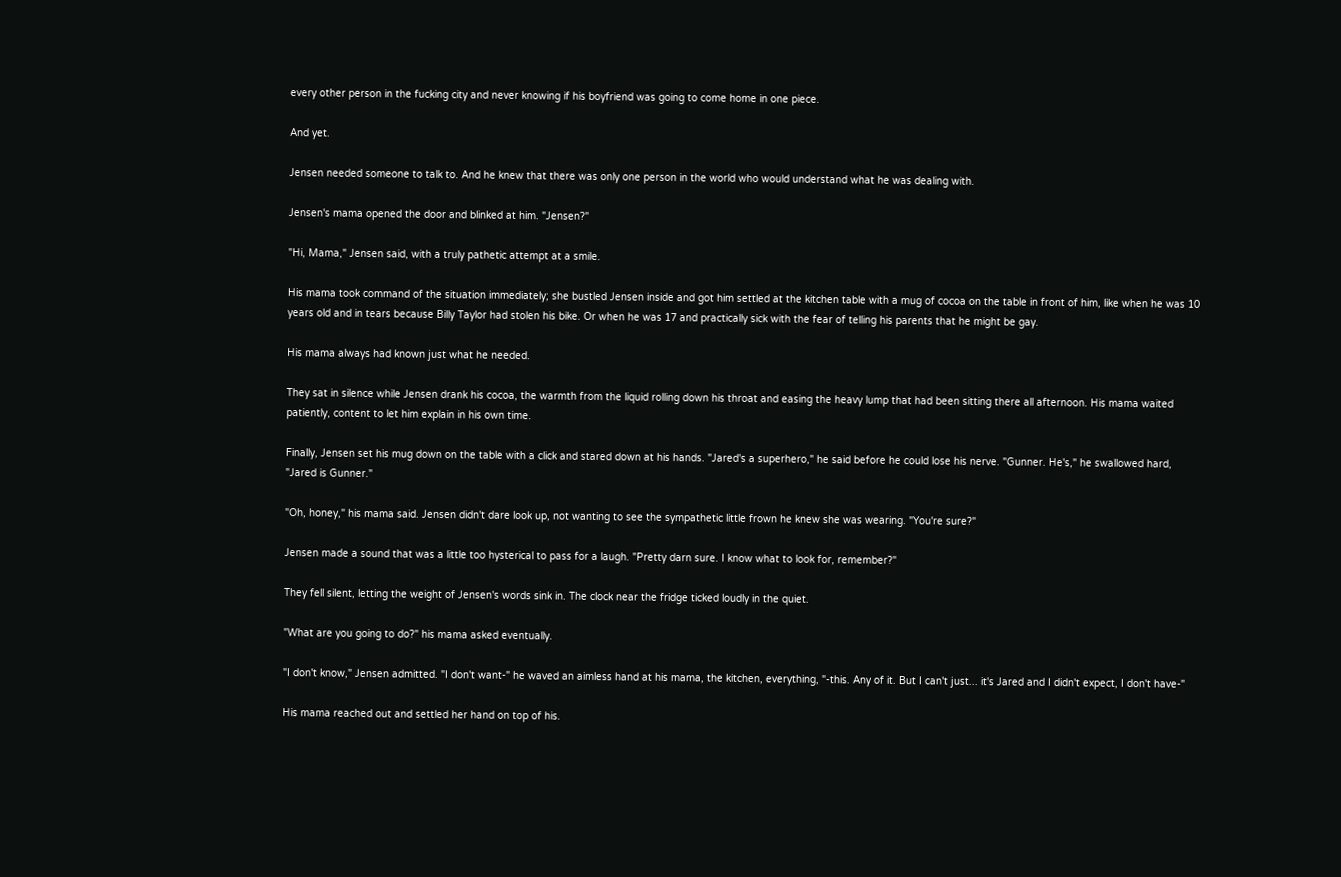every other person in the fucking city and never knowing if his boyfriend was going to come home in one piece.

And yet.

Jensen needed someone to talk to. And he knew that there was only one person in the world who would understand what he was dealing with.

Jensen's mama opened the door and blinked at him. "Jensen?"

"Hi, Mama," Jensen said, with a truly pathetic attempt at a smile.

His mama took command of the situation immediately; she bustled Jensen inside and got him settled at the kitchen table with a mug of cocoa on the table in front of him, like when he was 10 years old and in tears because Billy Taylor had stolen his bike. Or when he was 17 and practically sick with the fear of telling his parents that he might be gay.

His mama always had known just what he needed.

They sat in silence while Jensen drank his cocoa, the warmth from the liquid rolling down his throat and easing the heavy lump that had been sitting there all afternoon. His mama waited patiently, content to let him explain in his own time.

Finally, Jensen set his mug down on the table with a click and stared down at his hands. "Jared's a superhero," he said before he could lose his nerve. "Gunner. He's," he swallowed hard, "Jared is Gunner."

"Oh, honey," his mama said. Jensen didn't dare look up, not wanting to see the sympathetic little frown he knew she was wearing. "You're sure?"

Jensen made a sound that was a little too hysterical to pass for a laugh. "Pretty darn sure. I know what to look for, remember?"

They fell silent, letting the weight of Jensen's words sink in. The clock near the fridge ticked loudly in the quiet.

"What are you going to do?" his mama asked eventually.

"I don't know," Jensen admitted. "I don't want-" he waved an aimless hand at his mama, the kitchen, everything, "-this. Any of it. But I can't just... it's Jared and I didn't expect, I don't have-"

His mama reached out and settled her hand on top of his.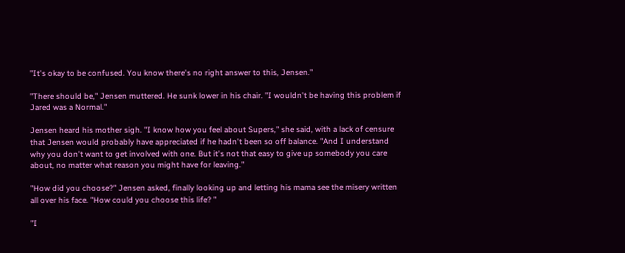"It's okay to be confused. You know there's no right answer to this, Jensen."

"There should be," Jensen muttered. He sunk lower in his chair. "I wouldn't be having this problem if Jared was a Normal."

Jensen heard his mother sigh. "I know how you feel about Supers," she said, with a lack of censure that Jensen would probably have appreciated if he hadn't been so off balance. "And I understand why you don't want to get involved with one. But it's not that easy to give up somebody you care about, no matter what reason you might have for leaving."

"How did you choose?" Jensen asked, finally looking up and letting his mama see the misery written all over his face. "How could you choose this life? "

"I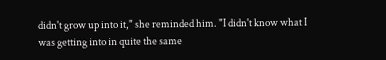didn't grow up into it," she reminded him. "I didn't know what I was getting into in quite the same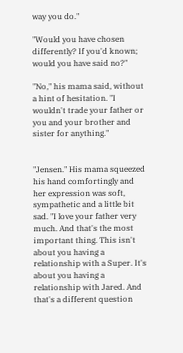way you do."

"Would you have chosen differently? If you'd known; would you have said no?"

"No," his mama said, without a hint of hesitation. "I wouldn't trade your father or you and your brother and sister for anything."


"Jensen." His mama squeezed his hand comfortingly and her expression was soft, sympathetic and a little bit sad. "I love your father very much. And that's the most important thing. This isn't about you having a relationship with a Super. It's about you having a relationship with Jared. And that's a different question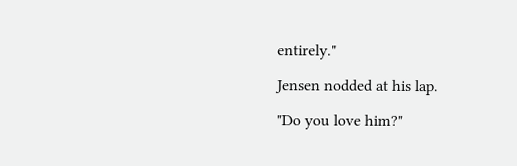entirely."

Jensen nodded at his lap.

"Do you love him?"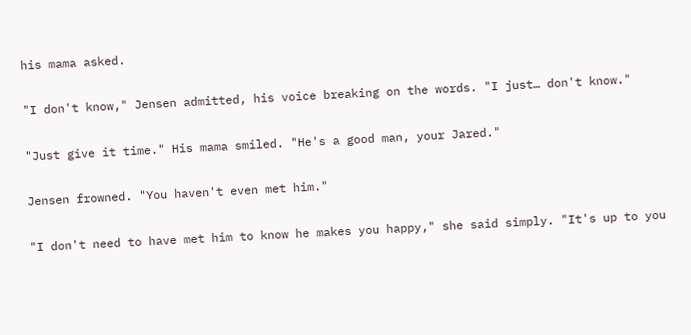his mama asked.

"I don't know," Jensen admitted, his voice breaking on the words. "I just… don't know."

"Just give it time." His mama smiled. "He's a good man, your Jared."

Jensen frowned. "You haven't even met him."

"I don't need to have met him to know he makes you happy," she said simply. "It's up to you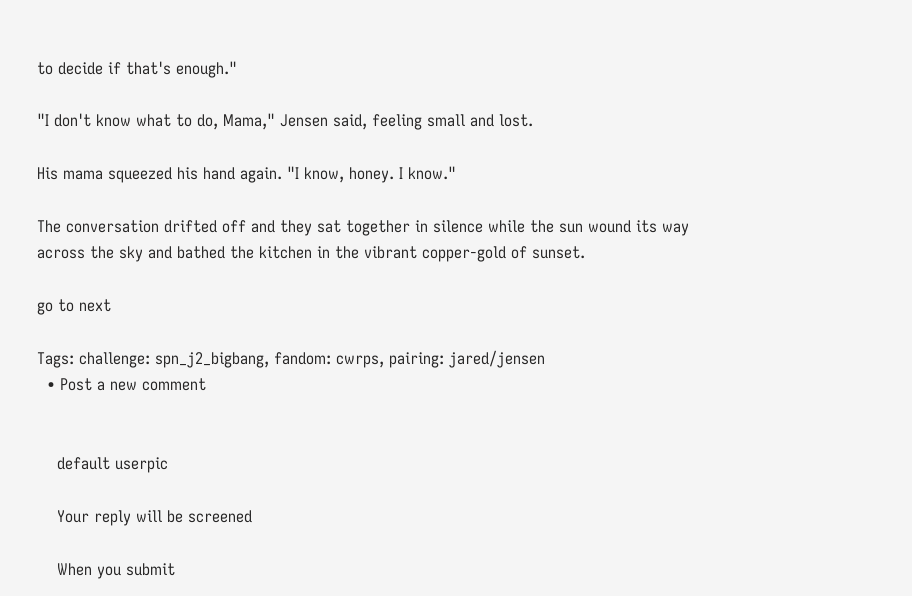to decide if that's enough."

"I don't know what to do, Mama," Jensen said, feeling small and lost.

His mama squeezed his hand again. "I know, honey. I know."

The conversation drifted off and they sat together in silence while the sun wound its way across the sky and bathed the kitchen in the vibrant copper-gold of sunset.

go to next

Tags: challenge: spn_j2_bigbang, fandom: cwrps, pairing: jared/jensen
  • Post a new comment


    default userpic

    Your reply will be screened

    When you submit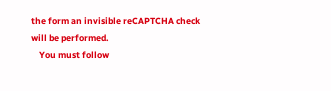the form an invisible reCAPTCHA check will be performed.
    You must follow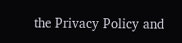the Privacy Policy and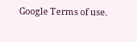Google Terms of use.